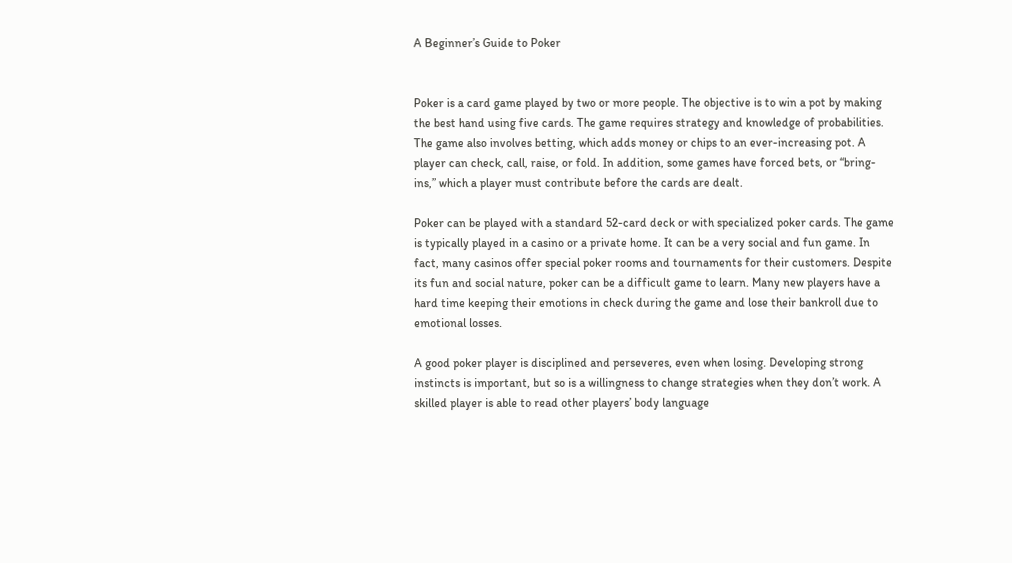A Beginner’s Guide to Poker


Poker is a card game played by two or more people. The objective is to win a pot by making the best hand using five cards. The game requires strategy and knowledge of probabilities. The game also involves betting, which adds money or chips to an ever-increasing pot. A player can check, call, raise, or fold. In addition, some games have forced bets, or “bring-ins,” which a player must contribute before the cards are dealt.

Poker can be played with a standard 52-card deck or with specialized poker cards. The game is typically played in a casino or a private home. It can be a very social and fun game. In fact, many casinos offer special poker rooms and tournaments for their customers. Despite its fun and social nature, poker can be a difficult game to learn. Many new players have a hard time keeping their emotions in check during the game and lose their bankroll due to emotional losses.

A good poker player is disciplined and perseveres, even when losing. Developing strong instincts is important, but so is a willingness to change strategies when they don’t work. A skilled player is able to read other players’ body language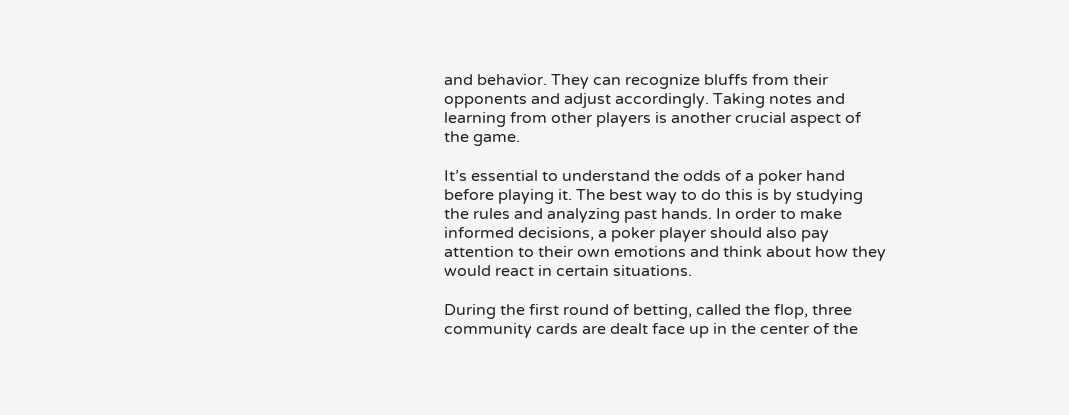and behavior. They can recognize bluffs from their opponents and adjust accordingly. Taking notes and learning from other players is another crucial aspect of the game.

It’s essential to understand the odds of a poker hand before playing it. The best way to do this is by studying the rules and analyzing past hands. In order to make informed decisions, a poker player should also pay attention to their own emotions and think about how they would react in certain situations.

During the first round of betting, called the flop, three community cards are dealt face up in the center of the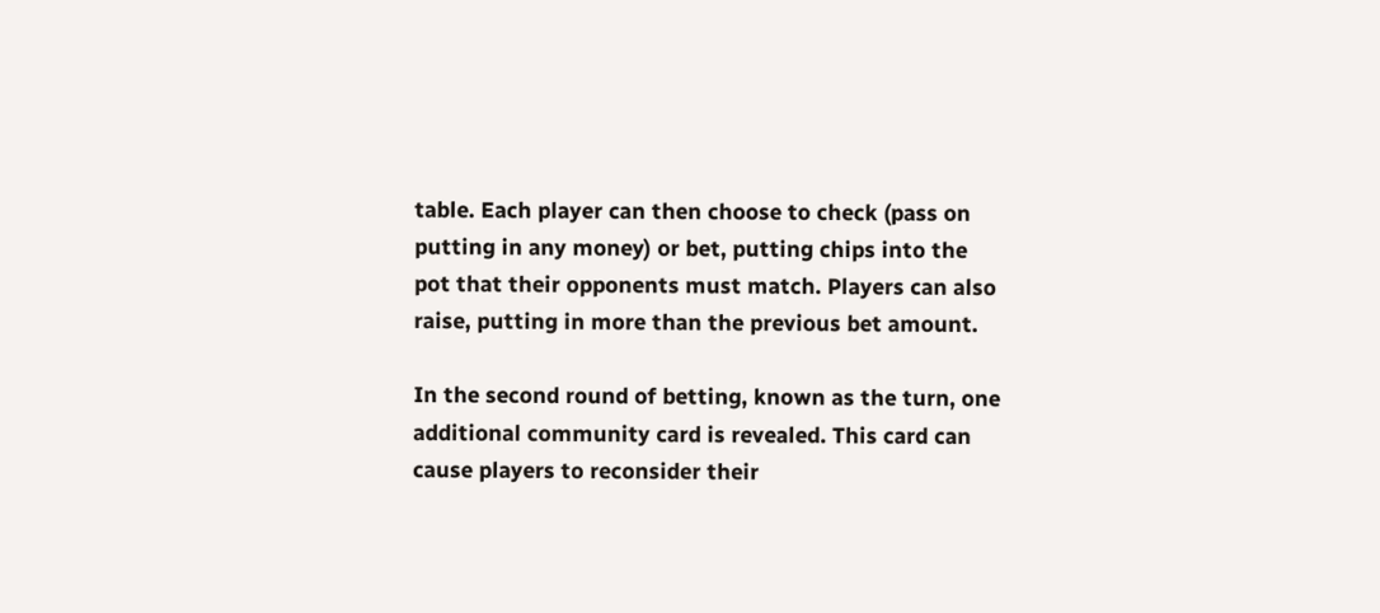table. Each player can then choose to check (pass on putting in any money) or bet, putting chips into the pot that their opponents must match. Players can also raise, putting in more than the previous bet amount.

In the second round of betting, known as the turn, one additional community card is revealed. This card can cause players to reconsider their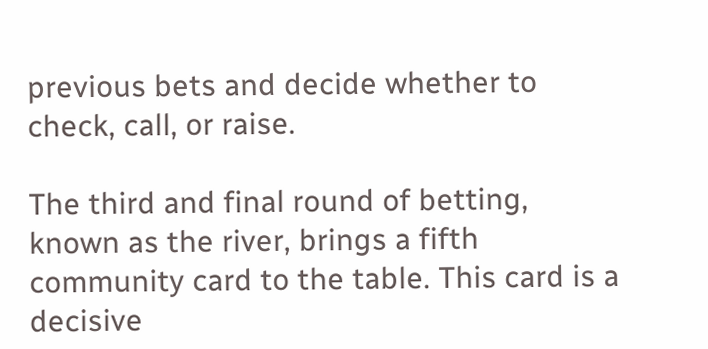previous bets and decide whether to check, call, or raise.

The third and final round of betting, known as the river, brings a fifth community card to the table. This card is a decisive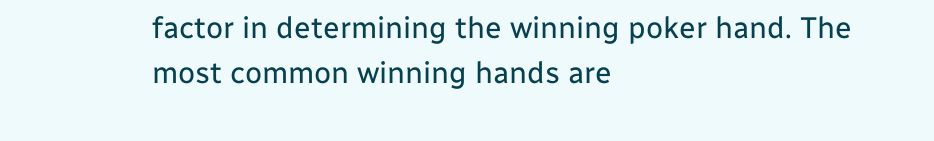factor in determining the winning poker hand. The most common winning hands are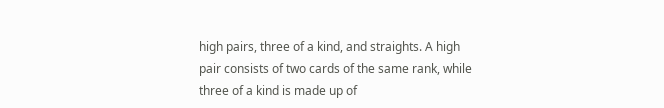high pairs, three of a kind, and straights. A high pair consists of two cards of the same rank, while three of a kind is made up of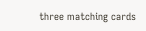three matching cards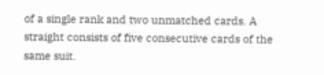of a single rank and two unmatched cards. A straight consists of five consecutive cards of the same suit.